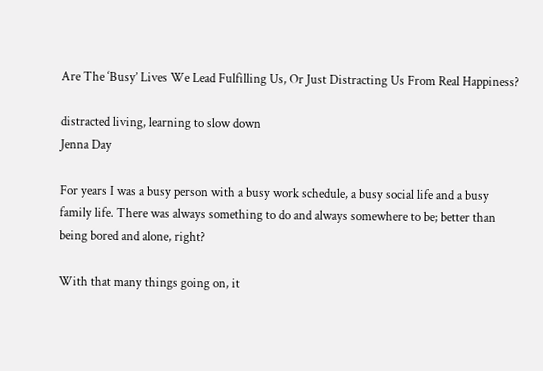Are The ‘Busy’ Lives We Lead Fulfilling Us, Or Just Distracting Us From Real Happiness?

distracted living, learning to slow down
Jenna Day

For years I was a busy person with a busy work schedule, a busy social life and a busy family life. There was always something to do and always somewhere to be; better than being bored and alone, right?

With that many things going on, it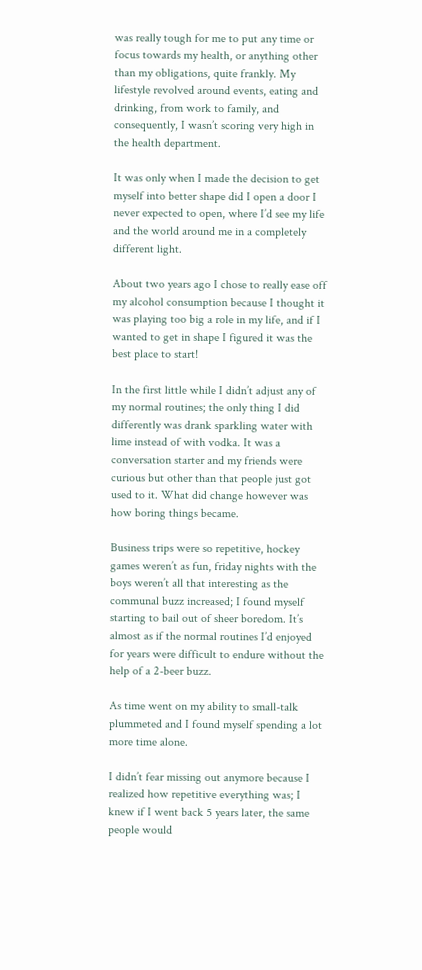was really tough for me to put any time or focus towards my health, or anything other than my obligations, quite frankly. My lifestyle revolved around events, eating and drinking, from work to family, and consequently, I wasn’t scoring very high in the health department.

It was only when I made the decision to get myself into better shape did I open a door I never expected to open, where I’d see my life and the world around me in a completely different light.

About two years ago I chose to really ease off my alcohol consumption because I thought it was playing too big a role in my life, and if I wanted to get in shape I figured it was the best place to start!

In the first little while I didn’t adjust any of my normal routines; the only thing I did differently was drank sparkling water with lime instead of with vodka. It was a conversation starter and my friends were curious but other than that people just got used to it. What did change however was how boring things became.

Business trips were so repetitive, hockey games weren’t as fun, friday nights with the boys weren’t all that interesting as the communal buzz increased; I found myself starting to bail out of sheer boredom. It’s almost as if the normal routines I’d enjoyed for years were difficult to endure without the help of a 2-beer buzz.

As time went on my ability to small-talk plummeted and I found myself spending a lot more time alone.

I didn’t fear missing out anymore because I realized how repetitive everything was; I knew if I went back 5 years later, the same people would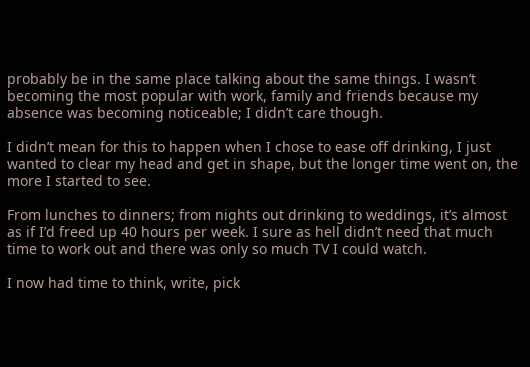probably be in the same place talking about the same things. I wasn’t becoming the most popular with work, family and friends because my absence was becoming noticeable; I didn’t care though.

I didn’t mean for this to happen when I chose to ease off drinking, I just wanted to clear my head and get in shape, but the longer time went on, the more I started to see.

From lunches to dinners; from nights out drinking to weddings, it’s almost as if I’d freed up 40 hours per week. I sure as hell didn’t need that much time to work out and there was only so much TV I could watch.

I now had time to think, write, pick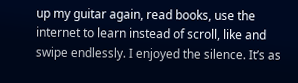up my guitar again, read books, use the internet to learn instead of scroll, like and swipe endlessly. I enjoyed the silence. It’s as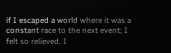if I escaped a world where it was a constant race to the next event; I felt so relieved. I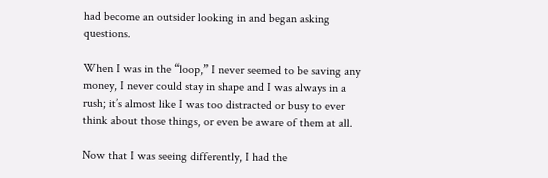had become an outsider looking in and began asking questions.

When I was in the “loop,” I never seemed to be saving any money, I never could stay in shape and I was always in a rush; it’s almost like I was too distracted or busy to ever think about those things, or even be aware of them at all.

Now that I was seeing differently, I had the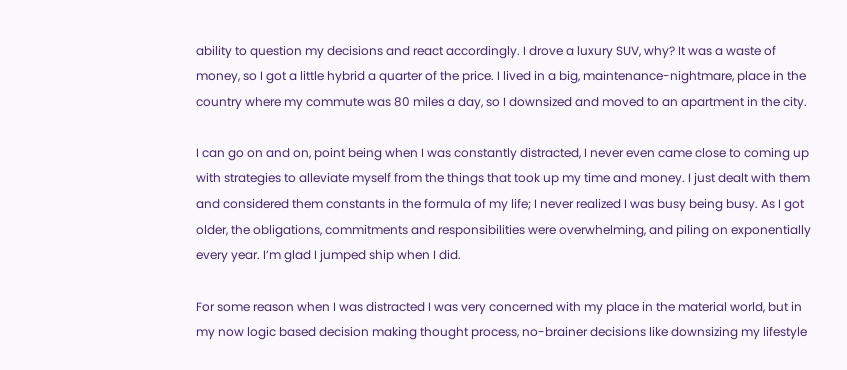ability to question my decisions and react accordingly. I drove a luxury SUV, why? It was a waste of money, so I got a little hybrid a quarter of the price. I lived in a big, maintenance-nightmare, place in the country where my commute was 80 miles a day, so I downsized and moved to an apartment in the city.

I can go on and on, point being when I was constantly distracted, I never even came close to coming up with strategies to alleviate myself from the things that took up my time and money. I just dealt with them and considered them constants in the formula of my life; I never realized I was busy being busy. As I got older, the obligations, commitments and responsibilities were overwhelming, and piling on exponentially every year. I’m glad I jumped ship when I did.

For some reason when I was distracted I was very concerned with my place in the material world, but in my now logic based decision making thought process, no-brainer decisions like downsizing my lifestyle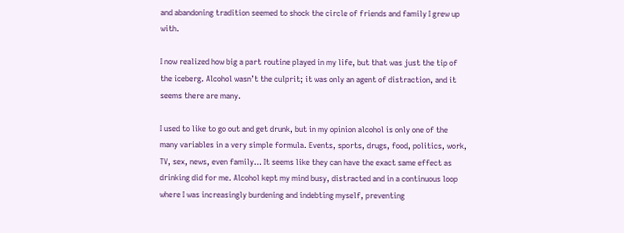and abandoning tradition seemed to shock the circle of friends and family I grew up with.

I now realized how big a part routine played in my life, but that was just the tip of the iceberg. Alcohol wasn’t the culprit; it was only an agent of distraction, and it seems there are many.

I used to like to go out and get drunk, but in my opinion alcohol is only one of the many variables in a very simple formula. Events, sports, drugs, food, politics, work, TV, sex, news, even family… It seems like they can have the exact same effect as drinking did for me. Alcohol kept my mind busy, distracted and in a continuous loop where I was increasingly burdening and indebting myself, preventing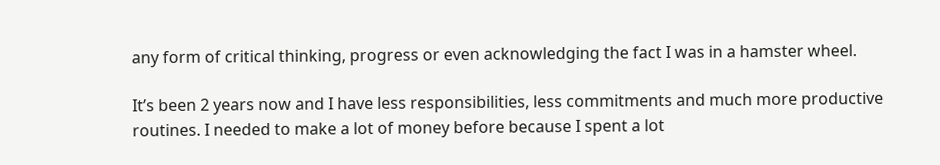any form of critical thinking, progress or even acknowledging the fact I was in a hamster wheel.

It’s been 2 years now and I have less responsibilities, less commitments and much more productive routines. I needed to make a lot of money before because I spent a lot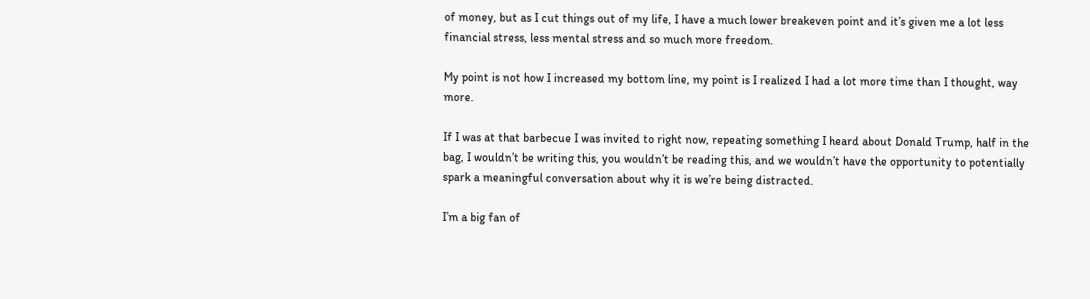of money, but as I cut things out of my life, I have a much lower breakeven point and it’s given me a lot less financial stress, less mental stress and so much more freedom.

My point is not how I increased my bottom line, my point is I realized I had a lot more time than I thought, way more.

If I was at that barbecue I was invited to right now, repeating something I heard about Donald Trump, half in the bag, I wouldn’t be writing this, you wouldn’t be reading this, and we wouldn’t have the opportunity to potentially spark a meaningful conversation about why it is we’re being distracted.

I’m a big fan of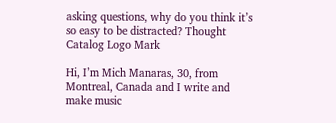asking questions, why do you think it’s so easy to be distracted? Thought Catalog Logo Mark

Hi, I’m Mich Manaras, 30, from Montreal, Canada and I write and make music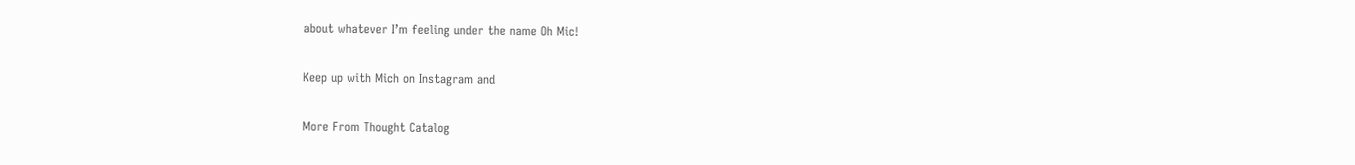about whatever I’m feeling under the name Oh Mic!

Keep up with Mich on Instagram and

More From Thought Catalog